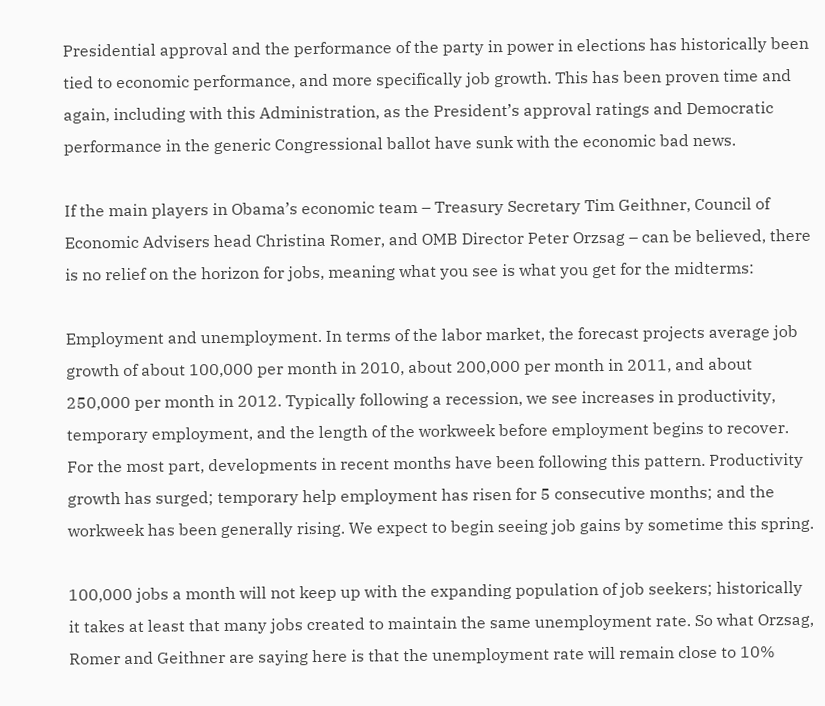Presidential approval and the performance of the party in power in elections has historically been tied to economic performance, and more specifically job growth. This has been proven time and again, including with this Administration, as the President’s approval ratings and Democratic performance in the generic Congressional ballot have sunk with the economic bad news.

If the main players in Obama’s economic team – Treasury Secretary Tim Geithner, Council of Economic Advisers head Christina Romer, and OMB Director Peter Orzsag – can be believed, there is no relief on the horizon for jobs, meaning what you see is what you get for the midterms:

Employment and unemployment. In terms of the labor market, the forecast projects average job growth of about 100,000 per month in 2010, about 200,000 per month in 2011, and about 250,000 per month in 2012. Typically following a recession, we see increases in productivity, temporary employment, and the length of the workweek before employment begins to recover. For the most part, developments in recent months have been following this pattern. Productivity growth has surged; temporary help employment has risen for 5 consecutive months; and the workweek has been generally rising. We expect to begin seeing job gains by sometime this spring.

100,000 jobs a month will not keep up with the expanding population of job seekers; historically it takes at least that many jobs created to maintain the same unemployment rate. So what Orzsag, Romer and Geithner are saying here is that the unemployment rate will remain close to 10%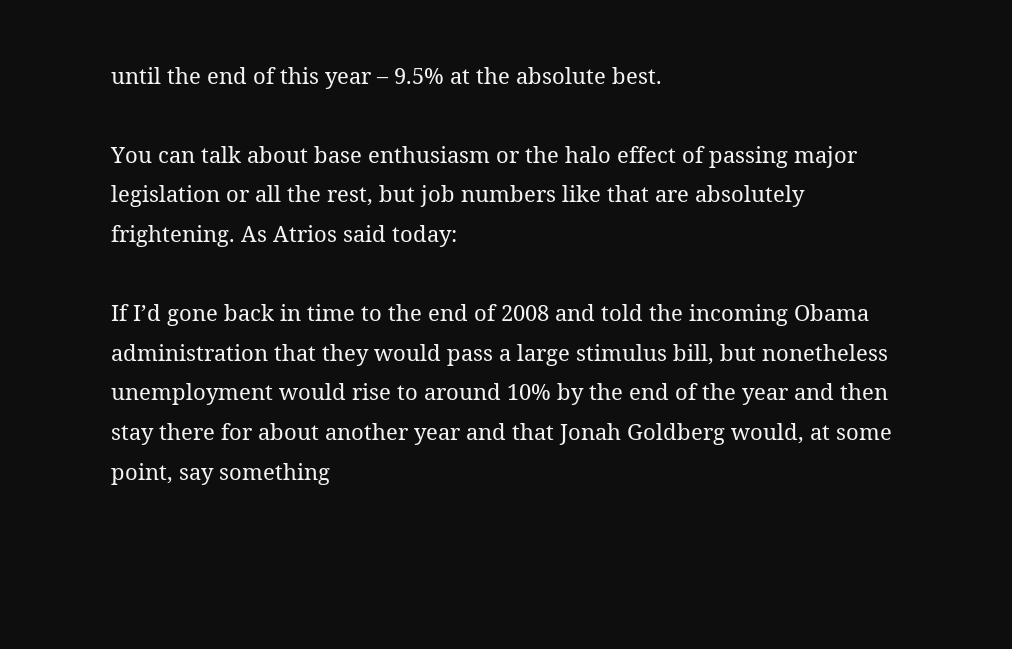until the end of this year – 9.5% at the absolute best.

You can talk about base enthusiasm or the halo effect of passing major legislation or all the rest, but job numbers like that are absolutely frightening. As Atrios said today:

If I’d gone back in time to the end of 2008 and told the incoming Obama administration that they would pass a large stimulus bill, but nonetheless unemployment would rise to around 10% by the end of the year and then stay there for about another year and that Jonah Goldberg would, at some point, say something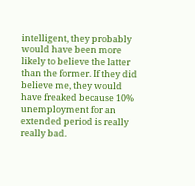intelligent, they probably would have been more likely to believe the latter than the former. If they did believe me, they would have freaked because 10% unemployment for an extended period is really really bad.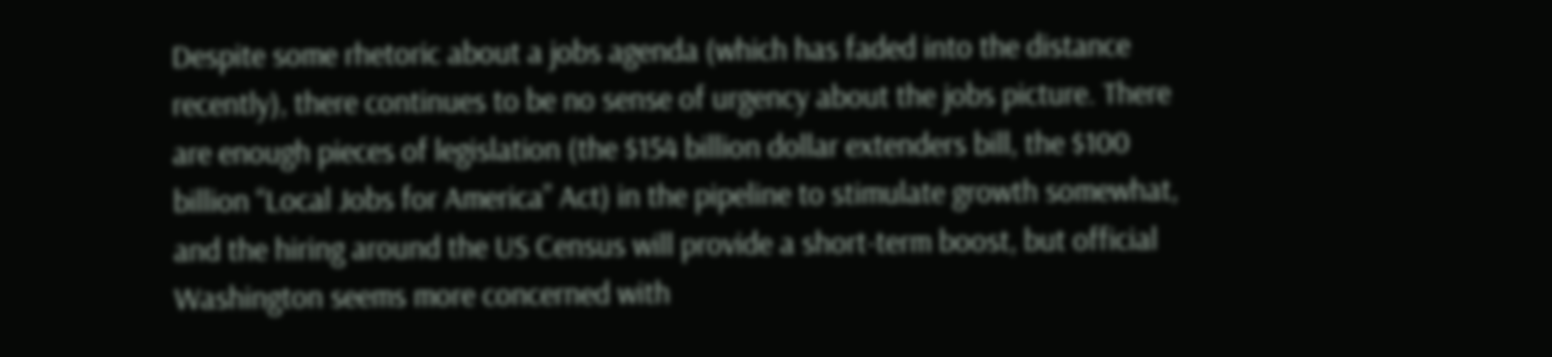Despite some rhetoric about a jobs agenda (which has faded into the distance recently), there continues to be no sense of urgency about the jobs picture. There are enough pieces of legislation (the $154 billion dollar extenders bill, the $100 billion “Local Jobs for America” Act) in the pipeline to stimulate growth somewhat, and the hiring around the US Census will provide a short-term boost, but official Washington seems more concerned with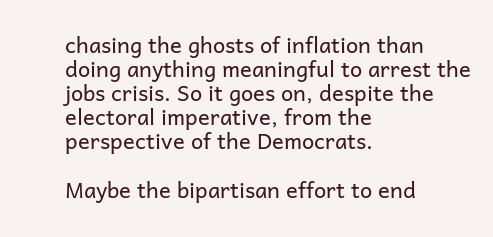chasing the ghosts of inflation than doing anything meaningful to arrest the jobs crisis. So it goes on, despite the electoral imperative, from the perspective of the Democrats.

Maybe the bipartisan effort to end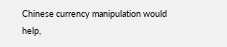Chinese currency manipulation would help,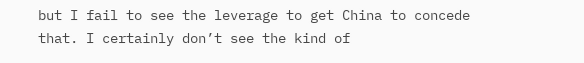but I fail to see the leverage to get China to concede that. I certainly don’t see the kind of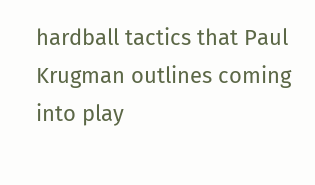hardball tactics that Paul Krugman outlines coming into play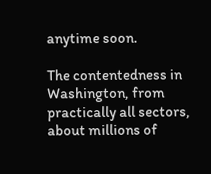anytime soon.

The contentedness in Washington, from practically all sectors, about millions of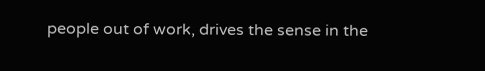people out of work, drives the sense in the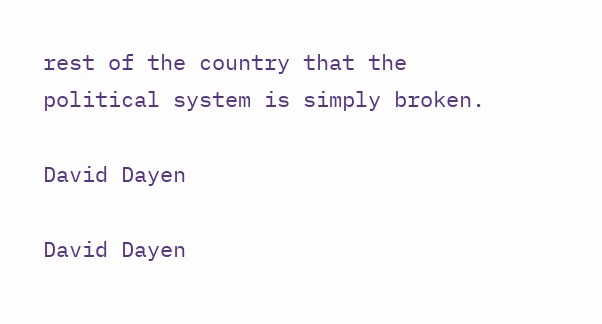rest of the country that the political system is simply broken.

David Dayen

David Dayen